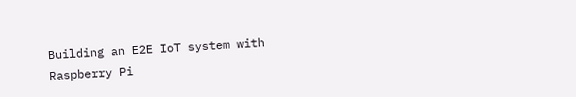Building an E2E IoT system with Raspberry Pi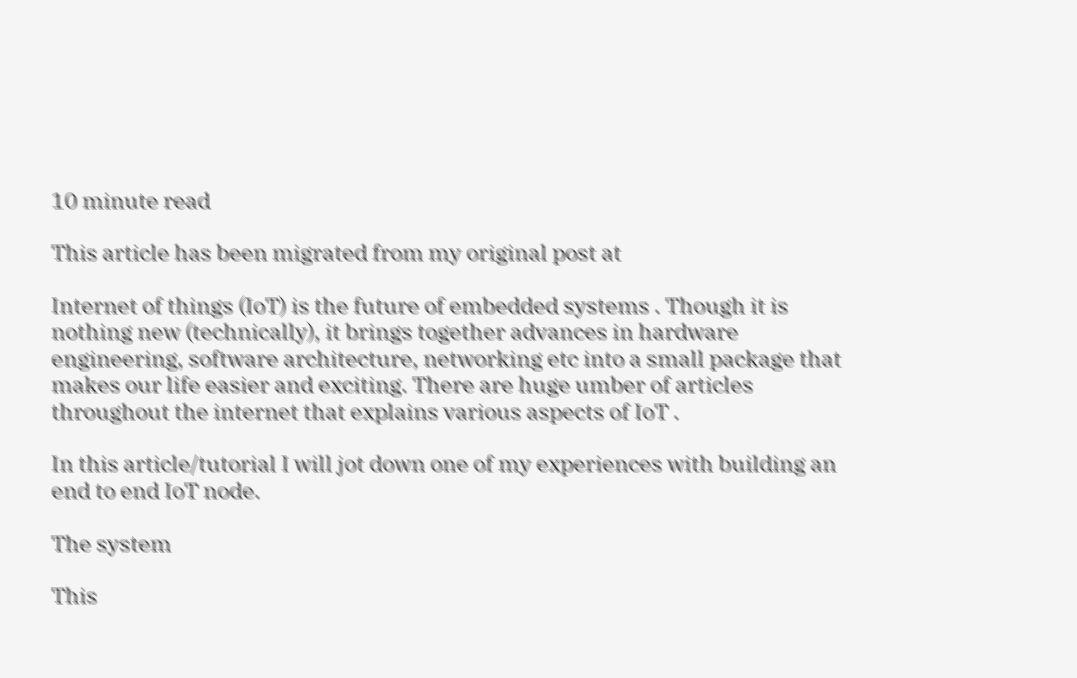10 minute read

This article has been migrated from my original post at

Internet of things (IoT) is the future of embedded systems . Though it is nothing new (technically), it brings together advances in hardware engineering, software architecture, networking etc into a small package that makes our life easier and exciting. There are huge umber of articles throughout the internet that explains various aspects of IoT .

In this article/tutorial I will jot down one of my experiences with building an end to end IoT node.

The system

This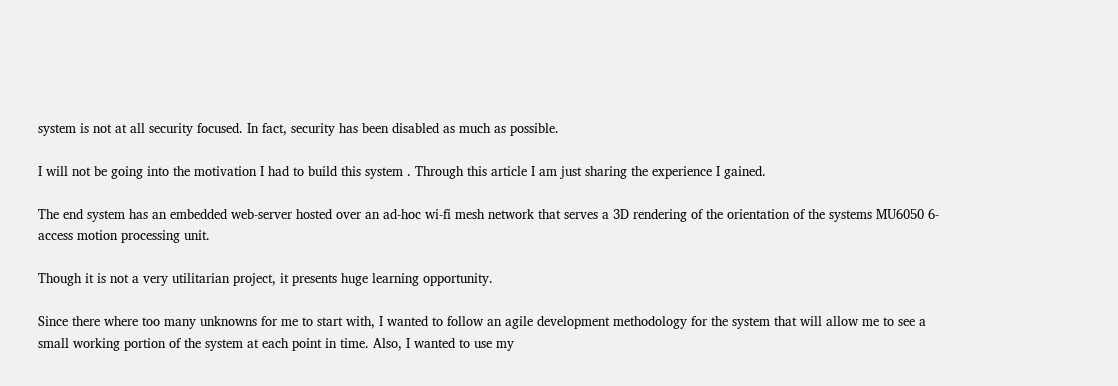system is not at all security focused. In fact, security has been disabled as much as possible.

I will not be going into the motivation I had to build this system . Through this article I am just sharing the experience I gained.

The end system has an embedded web-server hosted over an ad-hoc wi-fi mesh network that serves a 3D rendering of the orientation of the systems MU6050 6-access motion processing unit.

Though it is not a very utilitarian project, it presents huge learning opportunity.

Since there where too many unknowns for me to start with, I wanted to follow an agile development methodology for the system that will allow me to see a small working portion of the system at each point in time. Also, I wanted to use my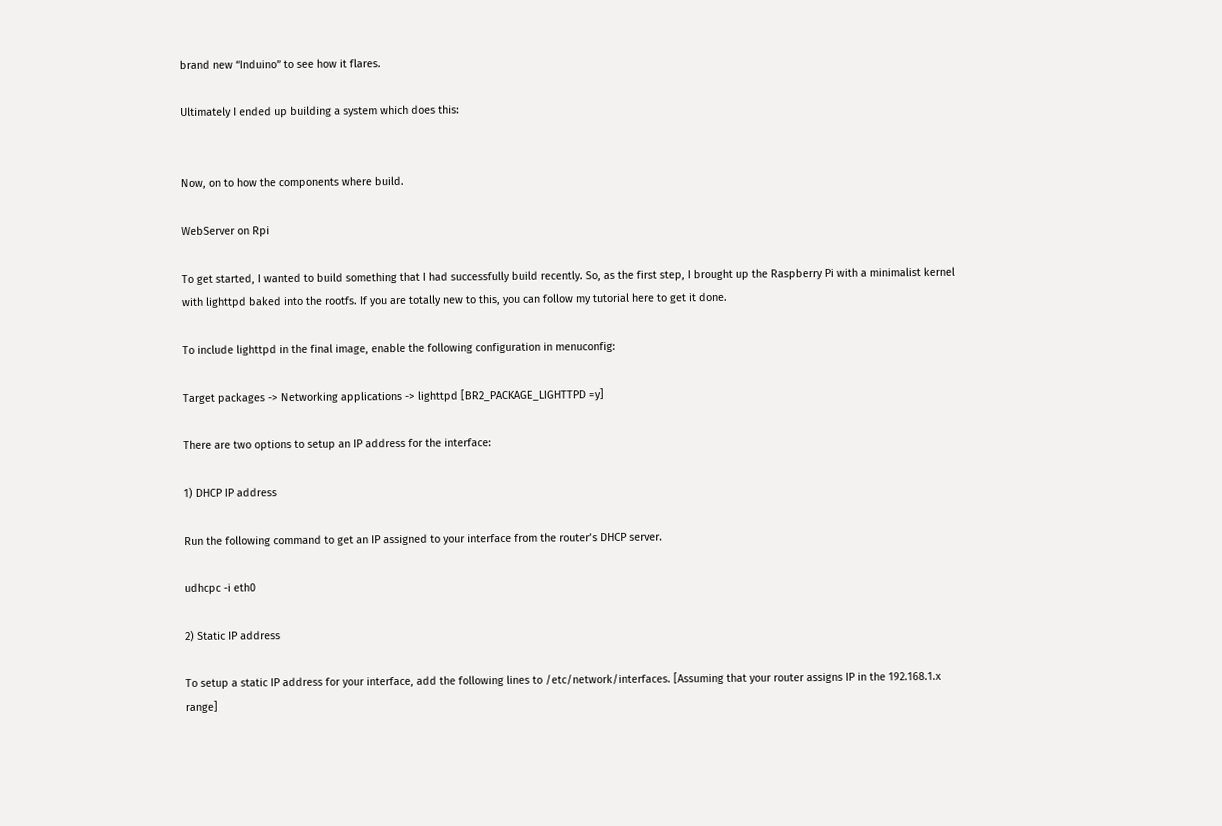brand new “Induino” to see how it flares.

Ultimately I ended up building a system which does this:


Now, on to how the components where build.

WebServer on Rpi

To get started, I wanted to build something that I had successfully build recently. So, as the first step, I brought up the Raspberry Pi with a minimalist kernel with lighttpd baked into the rootfs. If you are totally new to this, you can follow my tutorial here to get it done.

To include lighttpd in the final image, enable the following configuration in menuconfig:

Target packages -> Networking applications -> lighttpd [BR2_PACKAGE_LIGHTTPD =y]

There are two options to setup an IP address for the interface:

1) DHCP IP address

Run the following command to get an IP assigned to your interface from the router’s DHCP server.

udhcpc -i eth0

2) Static IP address

To setup a static IP address for your interface, add the following lines to /etc/network/interfaces. [Assuming that your router assigns IP in the 192.168.1.x range]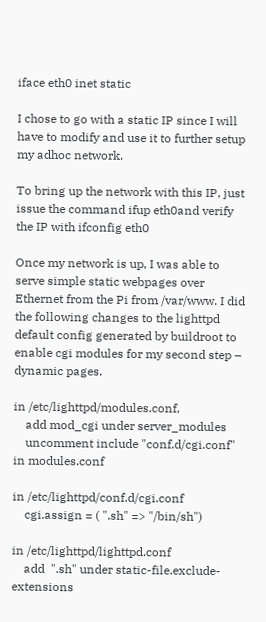iface eth0 inet static

I chose to go with a static IP since I will have to modify and use it to further setup my adhoc network.

To bring up the network with this IP, just issue the command ifup eth0and verify the IP with ifconfig eth0

Once my network is up, I was able to serve simple static webpages over Ethernet from the Pi from /var/www. I did the following changes to the lighttpd default config generated by buildroot to enable cgi modules for my second step – dynamic pages.

in /etc/lighttpd/modules.conf,
    add mod_cgi under server_modules
    uncomment include "conf.d/cgi.conf" in modules.conf

in /etc/lighttpd/conf.d/cgi.conf
    cgi.assign = ( ".sh" => "/bin/sh")

in /etc/lighttpd/lighttpd.conf
    add  ".sh" under static-file.exclude-extensions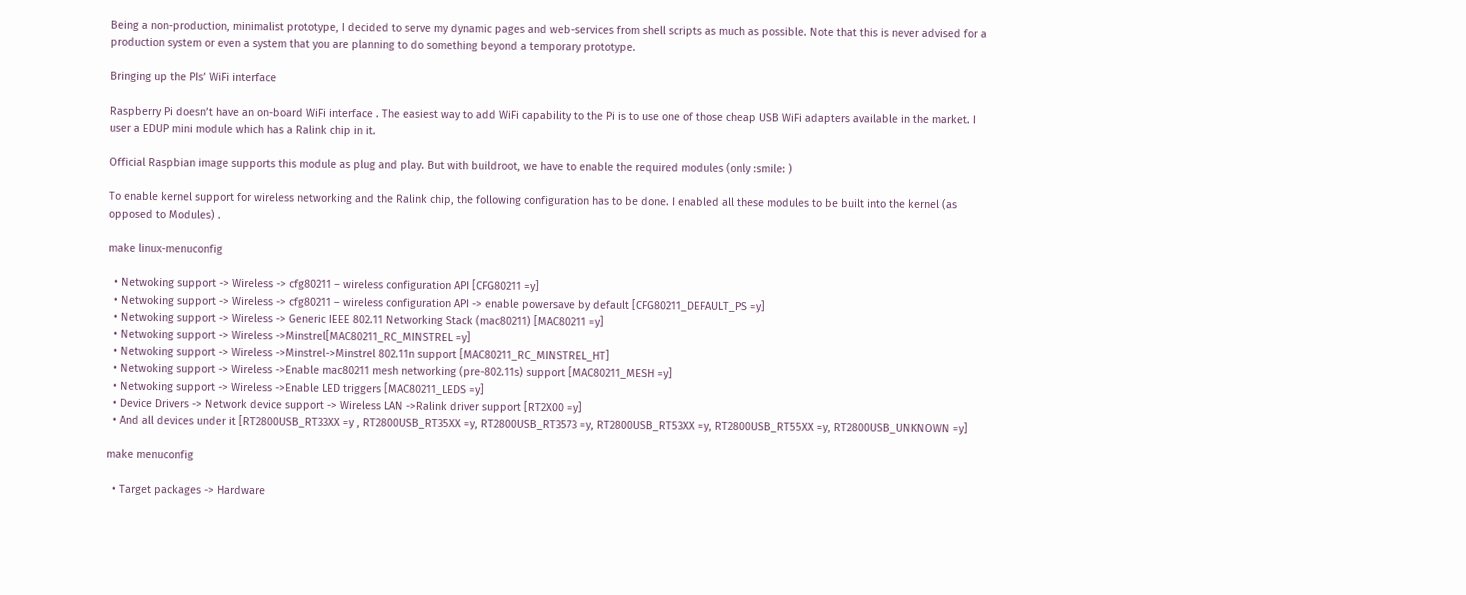Being a non-production, minimalist prototype, I decided to serve my dynamic pages and web-services from shell scripts as much as possible. Note that this is never advised for a production system or even a system that you are planning to do something beyond a temporary prototype.

Bringing up the PIs’ WiFi interface

Raspberry Pi doesn’t have an on-board WiFi interface . The easiest way to add WiFi capability to the Pi is to use one of those cheap USB WiFi adapters available in the market. I user a EDUP mini module which has a Ralink chip in it.

Official Raspbian image supports this module as plug and play. But with buildroot, we have to enable the required modules (only :smile: )

To enable kernel support for wireless networking and the Ralink chip, the following configuration has to be done. I enabled all these modules to be built into the kernel (as opposed to Modules) .

make linux-menuconfig

  • Netwoking support -> Wireless -> cfg80211 – wireless configuration API [CFG80211 =y]
  • Netwoking support -> Wireless -> cfg80211 – wireless configuration API -> enable powersave by default [CFG80211_DEFAULT_PS =y]
  • Netwoking support -> Wireless -> Generic IEEE 802.11 Networking Stack (mac80211) [MAC80211 =y]
  • Netwoking support -> Wireless ->Minstrel[MAC80211_RC_MINSTREL =y]
  • Netwoking support -> Wireless ->Minstrel->Minstrel 802.11n support [MAC80211_RC_MINSTREL_HT]
  • Netwoking support -> Wireless ->Enable mac80211 mesh networking (pre-802.11s) support [MAC80211_MESH =y]
  • Netwoking support -> Wireless ->Enable LED triggers [MAC80211_LEDS =y]
  • Device Drivers -> Network device support -> Wireless LAN ->Ralink driver support [RT2X00 =y]
  • And all devices under it [RT2800USB_RT33XX =y , RT2800USB_RT35XX =y, RT2800USB_RT3573 =y, RT2800USB_RT53XX =y, RT2800USB_RT55XX =y, RT2800USB_UNKNOWN =y]

make menuconfig

  • Target packages -> Hardware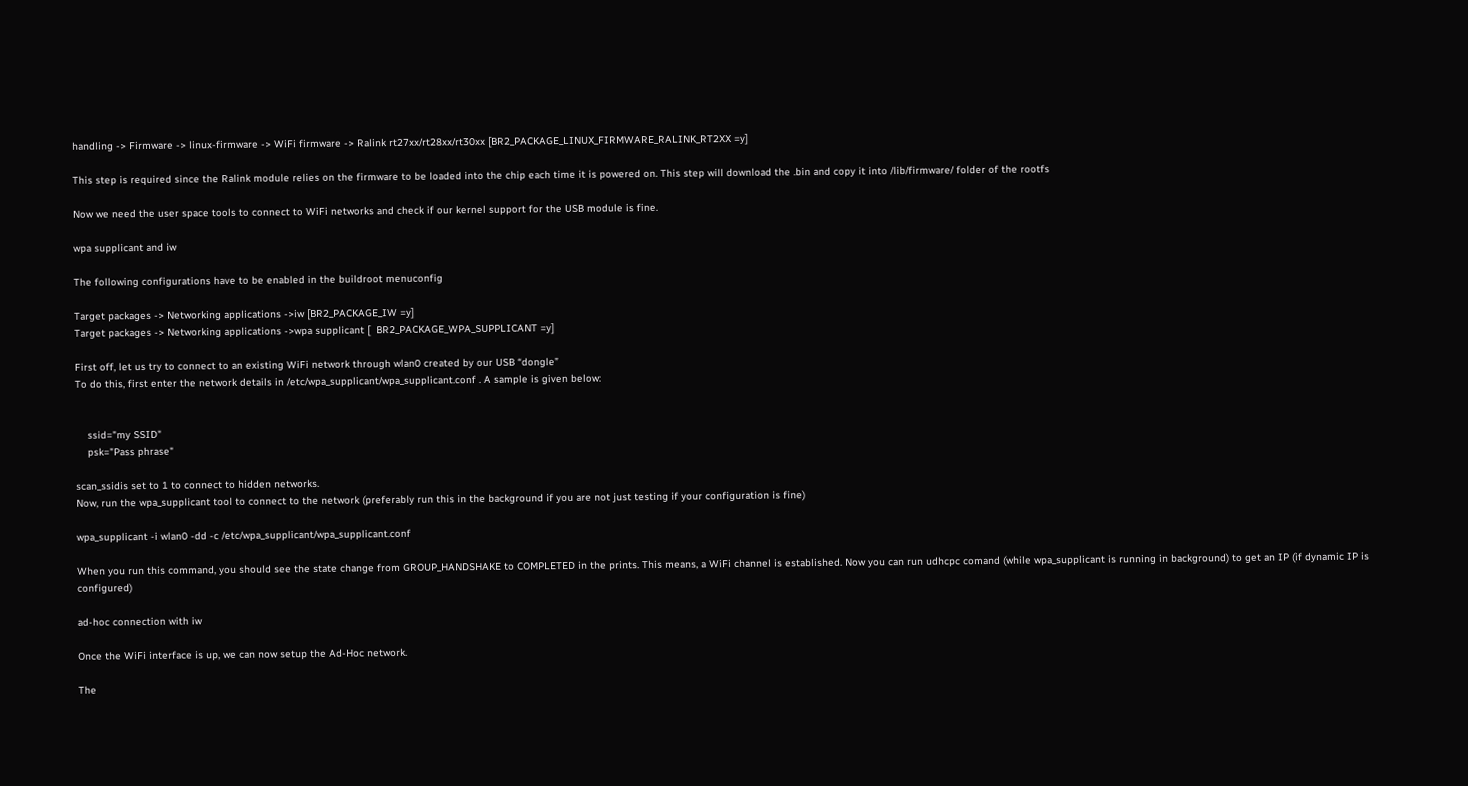handling -> Firmware -> linux-firmware -> WiFi firmware -> Ralink rt27xx/rt28xx/rt30xx [BR2_PACKAGE_LINUX_FIRMWARE_RALINK_RT2XX =y]

This step is required since the Ralink module relies on the firmware to be loaded into the chip each time it is powered on. This step will download the .bin and copy it into /lib/firmware/ folder of the rootfs

Now we need the user space tools to connect to WiFi networks and check if our kernel support for the USB module is fine.

wpa supplicant and iw

The following configurations have to be enabled in the buildroot menuconfig

Target packages -> Networking applications ->iw [BR2_PACKAGE_IW =y]
Target packages -> Networking applications ->wpa supplicant [  BR2_PACKAGE_WPA_SUPPLICANT =y]

First off, let us try to connect to an existing WiFi network through wlan0 created by our USB “dongle”
To do this, first enter the network details in /etc/wpa_supplicant/wpa_supplicant.conf . A sample is given below:


    ssid="my SSID"
    psk="Pass phrase"

scan_ssidis set to 1 to connect to hidden networks.
Now, run the wpa_supplicant tool to connect to the network (preferably run this in the background if you are not just testing if your configuration is fine)

wpa_supplicant -i wlan0 -dd -c /etc/wpa_supplicant/wpa_supplicant.conf

When you run this command, you should see the state change from GROUP_HANDSHAKE to COMPLETED in the prints. This means, a WiFi channel is established. Now you can run udhcpc comand (while wpa_supplicant is running in background) to get an IP (if dynamic IP is configured)

ad-hoc connection with iw

Once the WiFi interface is up, we can now setup the Ad-Hoc network.

The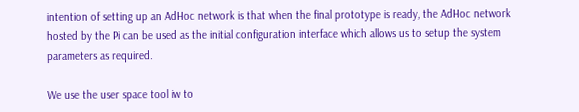intention of setting up an AdHoc network is that when the final prototype is ready, the AdHoc network hosted by the Pi can be used as the initial configuration interface which allows us to setup the system parameters as required.

We use the user space tool iw to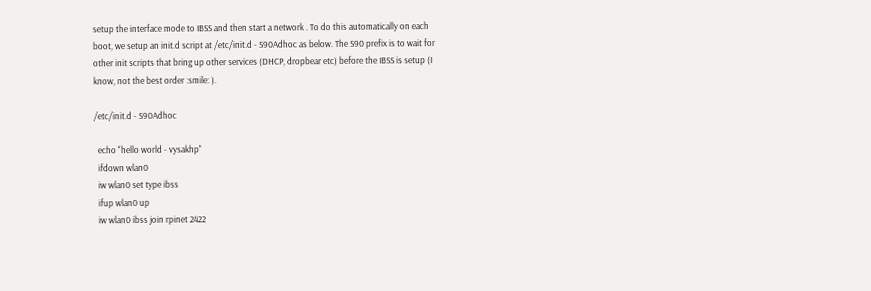setup the interface mode to IBSS and then start a network . To do this automatically on each boot, we setup an init.d script at /etc/init.d - S90Adhoc as below. The S90 prefix is to wait for other init scripts that bring up other services (DHCP, dropbear etc) before the IBSS is setup (I know, not the best order :smile: ).

/etc/init.d - S90Adhoc

  echo "hello world - vysakhp"
  ifdown wlan0
  iw wlan0 set type ibss
  ifup wlan0 up
  iw wlan0 ibss join rpinet 2422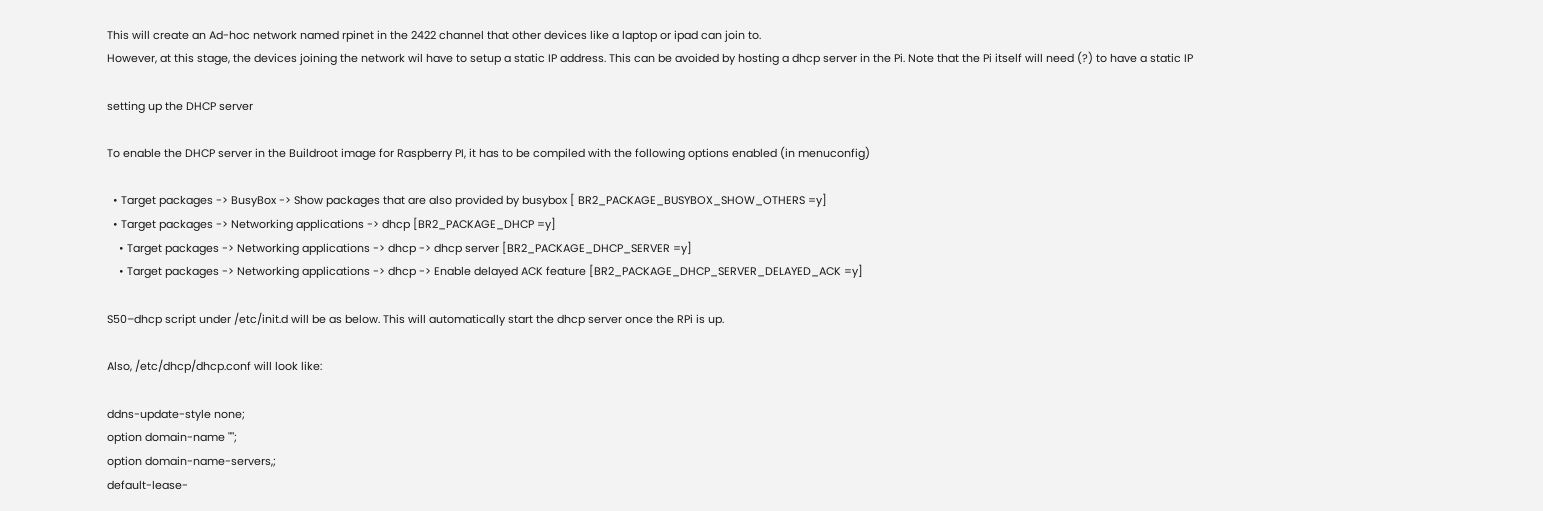This will create an Ad-hoc network named rpinet in the 2422 channel that other devices like a laptop or ipad can join to.
However, at this stage, the devices joining the network wil have to setup a static IP address. This can be avoided by hosting a dhcp server in the Pi. Note that the Pi itself will need (?) to have a static IP

setting up the DHCP server

To enable the DHCP server in the Buildroot image for Raspberry PI, it has to be compiled with the following options enabled (in menuconfig)

  • Target packages -> BusyBox -> Show packages that are also provided by busybox [ BR2_PACKAGE_BUSYBOX_SHOW_OTHERS =y]
  • Target packages -> Networking applications -> dhcp [BR2_PACKAGE_DHCP =y]
    • Target packages -> Networking applications -> dhcp -> dhcp server [BR2_PACKAGE_DHCP_SERVER =y]
    • Target packages -> Networking applications -> dhcp -> Enable delayed ACK feature [BR2_PACKAGE_DHCP_SERVER_DELAYED_ACK =y]

S50–dhcp script under /etc/init.d will be as below. This will automatically start the dhcp server once the RPi is up.

Also, /etc/dhcp/dhcp.conf will look like:

ddns-update-style none;
option domain-name "";
option domain-name-servers,;
default-lease-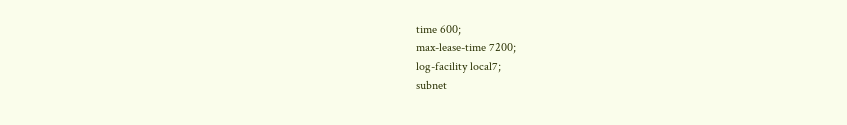time 600;
max-lease-time 7200;
log-facility local7;
subnet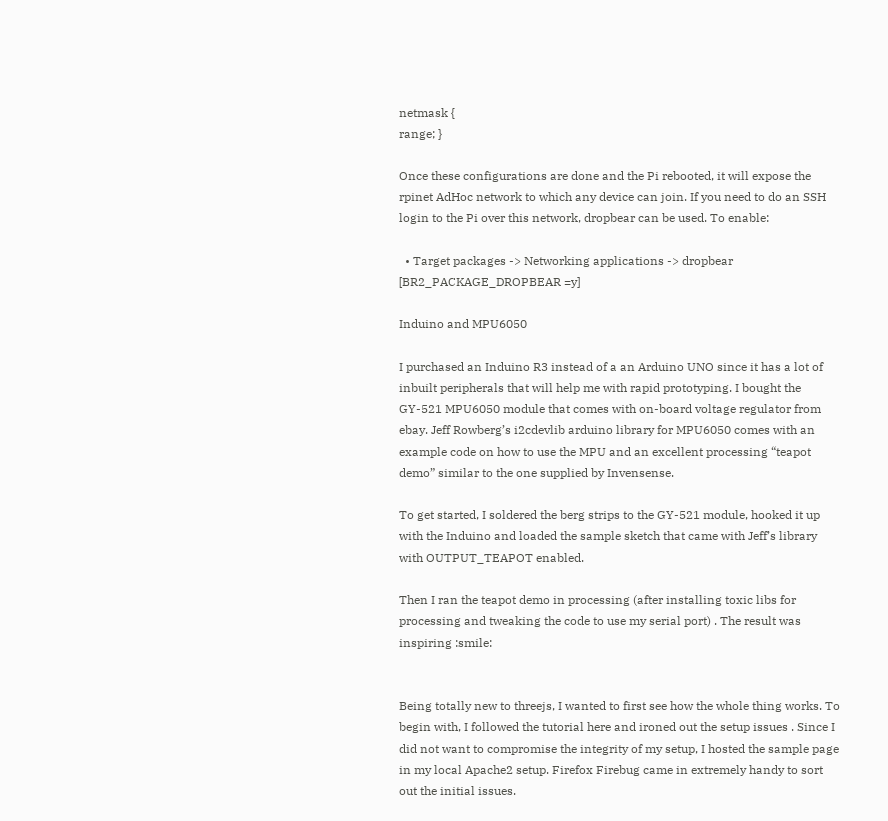netmask {
range; }

Once these configurations are done and the Pi rebooted, it will expose the rpinet AdHoc network to which any device can join. If you need to do an SSH login to the Pi over this network, dropbear can be used. To enable:

  • Target packages -> Networking applications -> dropbear [BR2_PACKAGE_DROPBEAR =y]

Induino and MPU6050

I purchased an Induino R3 instead of a an Arduino UNO since it has a lot of inbuilt peripherals that will help me with rapid prototyping. I bought the GY-521 MPU6050 module that comes with on-board voltage regulator from ebay. Jeff Rowberg’s i2cdevlib arduino library for MPU6050 comes with an example code on how to use the MPU and an excellent processing “teapot demo” similar to the one supplied by Invensense.

To get started, I soldered the berg strips to the GY-521 module, hooked it up with the Induino and loaded the sample sketch that came with Jeff’s library with OUTPUT_TEAPOT enabled.

Then I ran the teapot demo in processing (after installing toxic libs for processing and tweaking the code to use my serial port) . The result was inspiring :smile:


Being totally new to threejs, I wanted to first see how the whole thing works. To begin with, I followed the tutorial here and ironed out the setup issues . Since I did not want to compromise the integrity of my setup, I hosted the sample page in my local Apache2 setup. Firefox Firebug came in extremely handy to sort out the initial issues.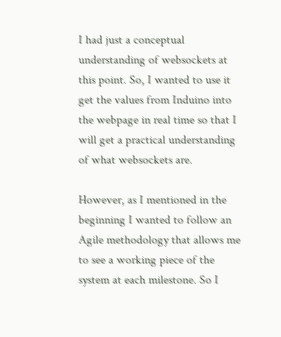I had just a conceptual understanding of websockets at this point. So, I wanted to use it get the values from Induino into the webpage in real time so that I will get a practical understanding of what websockets are.

However, as I mentioned in the beginning I wanted to follow an Agile methodology that allows me to see a working piece of the system at each milestone. So I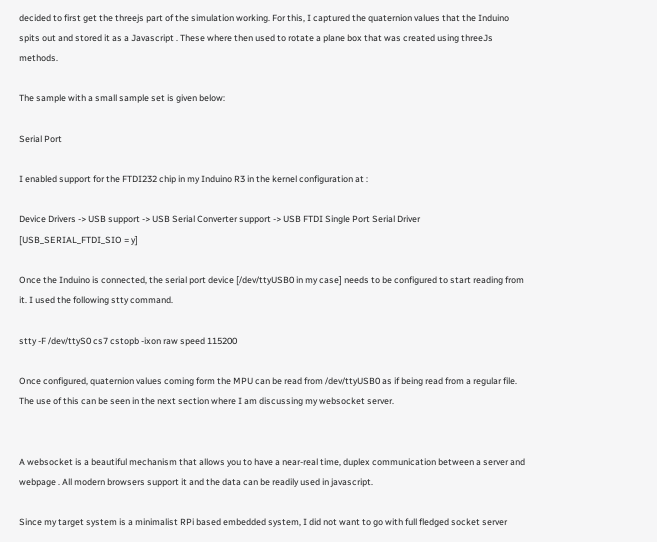decided to first get the threejs part of the simulation working. For this, I captured the quaternion values that the Induino spits out and stored it as a Javascript . These where then used to rotate a plane box that was created using threeJs methods.

The sample with a small sample set is given below:

Serial Port

I enabled support for the FTDI232 chip in my Induino R3 in the kernel configuration at :

Device Drivers -> USB support -> USB Serial Converter support -> USB FTDI Single Port Serial Driver  [USB_SERIAL_FTDI_SIO = y]

Once the Induino is connected, the serial port device [/dev/ttyUSB0 in my case] needs to be configured to start reading from it. I used the following stty command.

stty -F /dev/ttyS0 cs7 cstopb -ixon raw speed 115200

Once configured, quaternion values coming form the MPU can be read from /dev/ttyUSB0 as if being read from a regular file. The use of this can be seen in the next section where I am discussing my websocket server.


A websocket is a beautiful mechanism that allows you to have a near-real time, duplex communication between a server and webpage . All modern browsers support it and the data can be readily used in javascript.

Since my target system is a minimalist RPi based embedded system, I did not want to go with full fledged socket server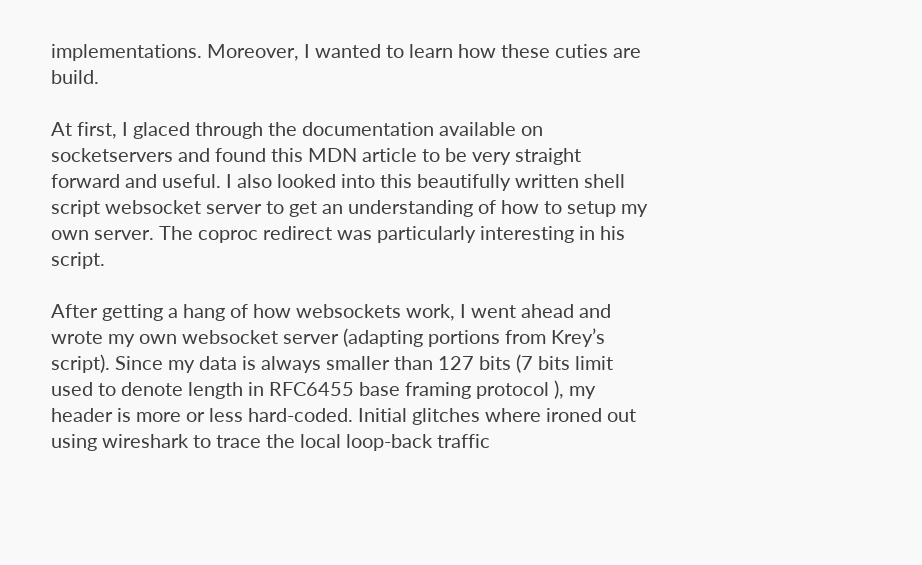implementations. Moreover, I wanted to learn how these cuties are build.

At first, I glaced through the documentation available on socketservers and found this MDN article to be very straight forward and useful. I also looked into this beautifully written shell script websocket server to get an understanding of how to setup my own server. The coproc redirect was particularly interesting in his script.

After getting a hang of how websockets work, I went ahead and wrote my own websocket server (adapting portions from Krey’s script). Since my data is always smaller than 127 bits (7 bits limit used to denote length in RFC6455 base framing protocol ), my header is more or less hard-coded. Initial glitches where ironed out using wireshark to trace the local loop-back traffic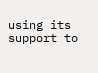using its support to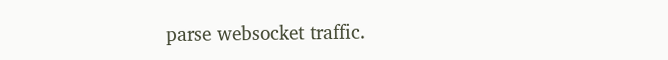parse websocket traffic.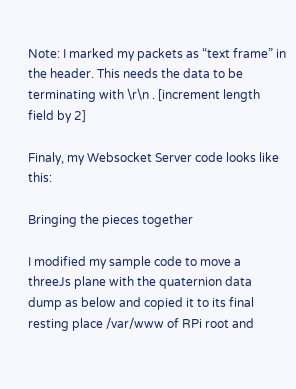Note: I marked my packets as “text frame” in the header. This needs the data to be terminating with \r\n . [increment length field by 2]

Finaly, my Websocket Server code looks like this:

Bringing the pieces together

I modified my sample code to move a threeJs plane with the quaternion data dump as below and copied it to its final resting place /var/www of RPi root and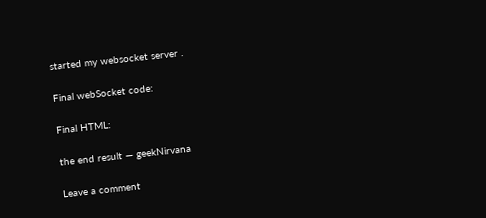started my websocket server .

Final webSocket code:

Final HTML:

the end result — geekNirvana

Leave a comment